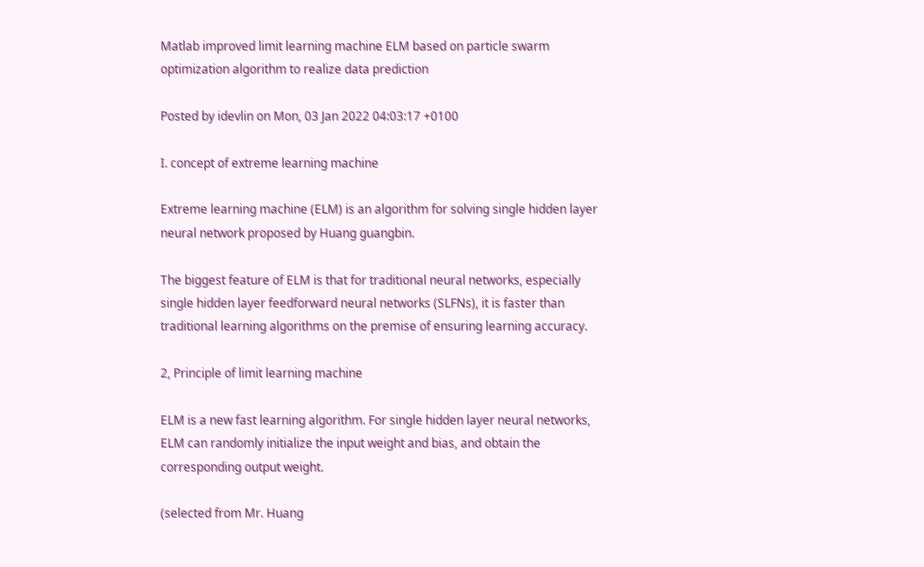Matlab improved limit learning machine ELM based on particle swarm optimization algorithm to realize data prediction

Posted by idevlin on Mon, 03 Jan 2022 04:03:17 +0100

I. concept of extreme learning machine

Extreme learning machine (ELM) is an algorithm for solving single hidden layer neural network proposed by Huang guangbin.

The biggest feature of ELM is that for traditional neural networks, especially single hidden layer feedforward neural networks (SLFNs), it is faster than traditional learning algorithms on the premise of ensuring learning accuracy.

2, Principle of limit learning machine

ELM is a new fast learning algorithm. For single hidden layer neural networks, ELM can randomly initialize the input weight and bias, and obtain the corresponding output weight.

(selected from Mr. Huang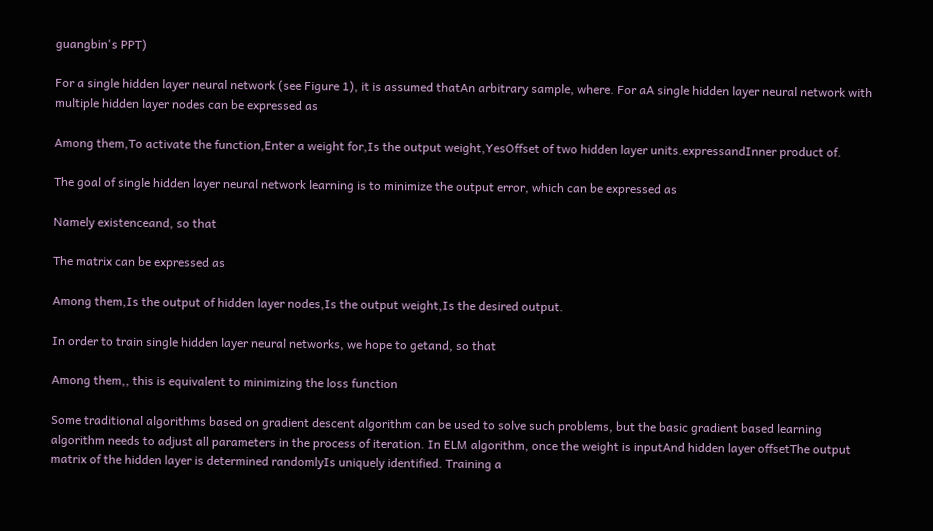guangbin's PPT)

For a single hidden layer neural network (see Figure 1), it is assumed thatAn arbitrary sample, where. For aA single hidden layer neural network with multiple hidden layer nodes can be expressed as

Among them,To activate the function,Enter a weight for,Is the output weight,YesOffset of two hidden layer units.expressandInner product of.

The goal of single hidden layer neural network learning is to minimize the output error, which can be expressed as

Namely existenceand, so that

The matrix can be expressed as

Among them,Is the output of hidden layer nodes,Is the output weight,Is the desired output.

In order to train single hidden layer neural networks, we hope to getand, so that

Among them,, this is equivalent to minimizing the loss function

Some traditional algorithms based on gradient descent algorithm can be used to solve such problems, but the basic gradient based learning algorithm needs to adjust all parameters in the process of iteration. In ELM algorithm, once the weight is inputAnd hidden layer offsetThe output matrix of the hidden layer is determined randomlyIs uniquely identified. Training a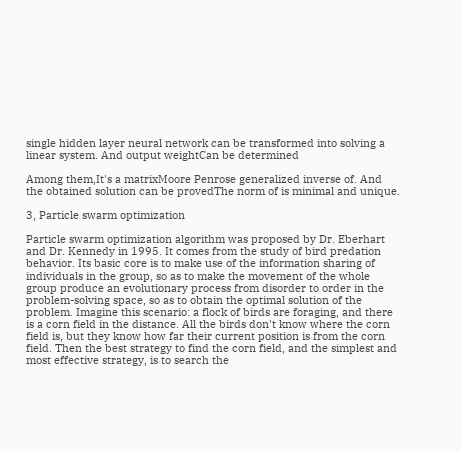single hidden layer neural network can be transformed into solving a linear system. And output weightCan be determined

Among them,It's a matrixMoore Penrose generalized inverse of. And the obtained solution can be provedThe norm of is minimal and unique.

3, Particle swarm optimization

Particle swarm optimization algorithm was proposed by Dr. Eberhart and Dr. Kennedy in 1995. It comes from the study of bird predation behavior. Its basic core is to make use of the information sharing of individuals in the group, so as to make the movement of the whole group produce an evolutionary process from disorder to order in the problem-solving space, so as to obtain the optimal solution of the problem. Imagine this scenario: a flock of birds are foraging, and there is a corn field in the distance. All the birds don't know where the corn field is, but they know how far their current position is from the corn field. Then the best strategy to find the corn field, and the simplest and most effective strategy, is to search the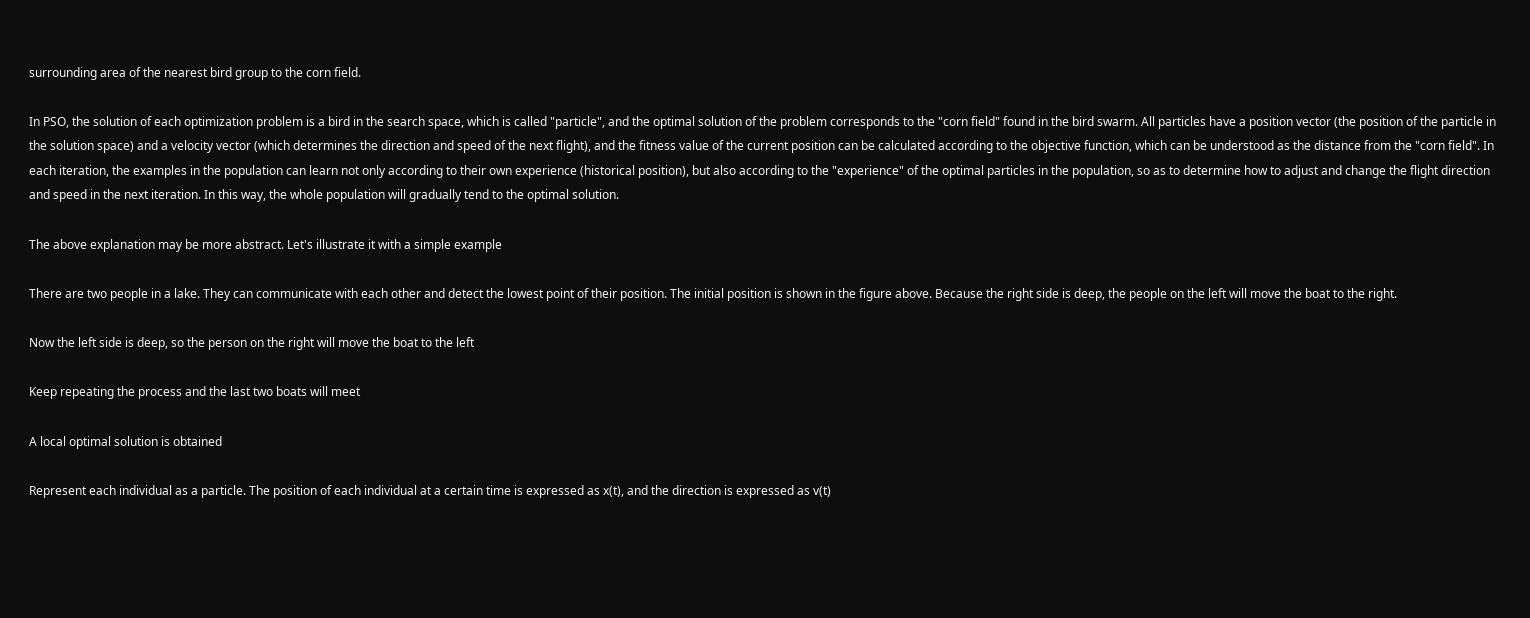surrounding area of the nearest bird group to the corn field.

In PSO, the solution of each optimization problem is a bird in the search space, which is called "particle", and the optimal solution of the problem corresponds to the "corn field" found in the bird swarm. All particles have a position vector (the position of the particle in the solution space) and a velocity vector (which determines the direction and speed of the next flight), and the fitness value of the current position can be calculated according to the objective function, which can be understood as the distance from the "corn field". In each iteration, the examples in the population can learn not only according to their own experience (historical position), but also according to the "experience" of the optimal particles in the population, so as to determine how to adjust and change the flight direction and speed in the next iteration. In this way, the whole population will gradually tend to the optimal solution.

The above explanation may be more abstract. Let's illustrate it with a simple example

There are two people in a lake. They can communicate with each other and detect the lowest point of their position. The initial position is shown in the figure above. Because the right side is deep, the people on the left will move the boat to the right.

Now the left side is deep, so the person on the right will move the boat to the left

Keep repeating the process and the last two boats will meet

A local optimal solution is obtained

Represent each individual as a particle. The position of each individual at a certain time is expressed as x(t), and the direction is expressed as v(t)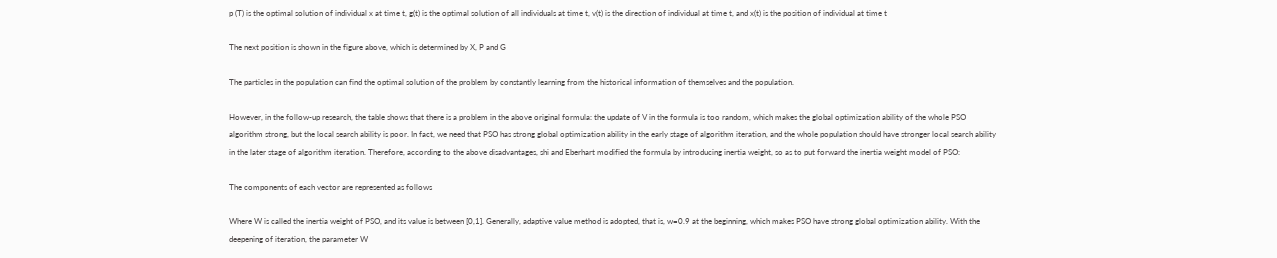p (T) is the optimal solution of individual x at time t, g(t) is the optimal solution of all individuals at time t, v(t) is the direction of individual at time t, and x(t) is the position of individual at time t

The next position is shown in the figure above, which is determined by X, P and G

The particles in the population can find the optimal solution of the problem by constantly learning from the historical information of themselves and the population.

However, in the follow-up research, the table shows that there is a problem in the above original formula: the update of V in the formula is too random, which makes the global optimization ability of the whole PSO algorithm strong, but the local search ability is poor. In fact, we need that PSO has strong global optimization ability in the early stage of algorithm iteration, and the whole population should have stronger local search ability in the later stage of algorithm iteration. Therefore, according to the above disadvantages, shi and Eberhart modified the formula by introducing inertia weight, so as to put forward the inertia weight model of PSO:

The components of each vector are represented as follows

Where W is called the inertia weight of PSO, and its value is between [0,1]. Generally, adaptive value method is adopted, that is, w=0.9 at the beginning, which makes PSO have strong global optimization ability. With the deepening of iteration, the parameter W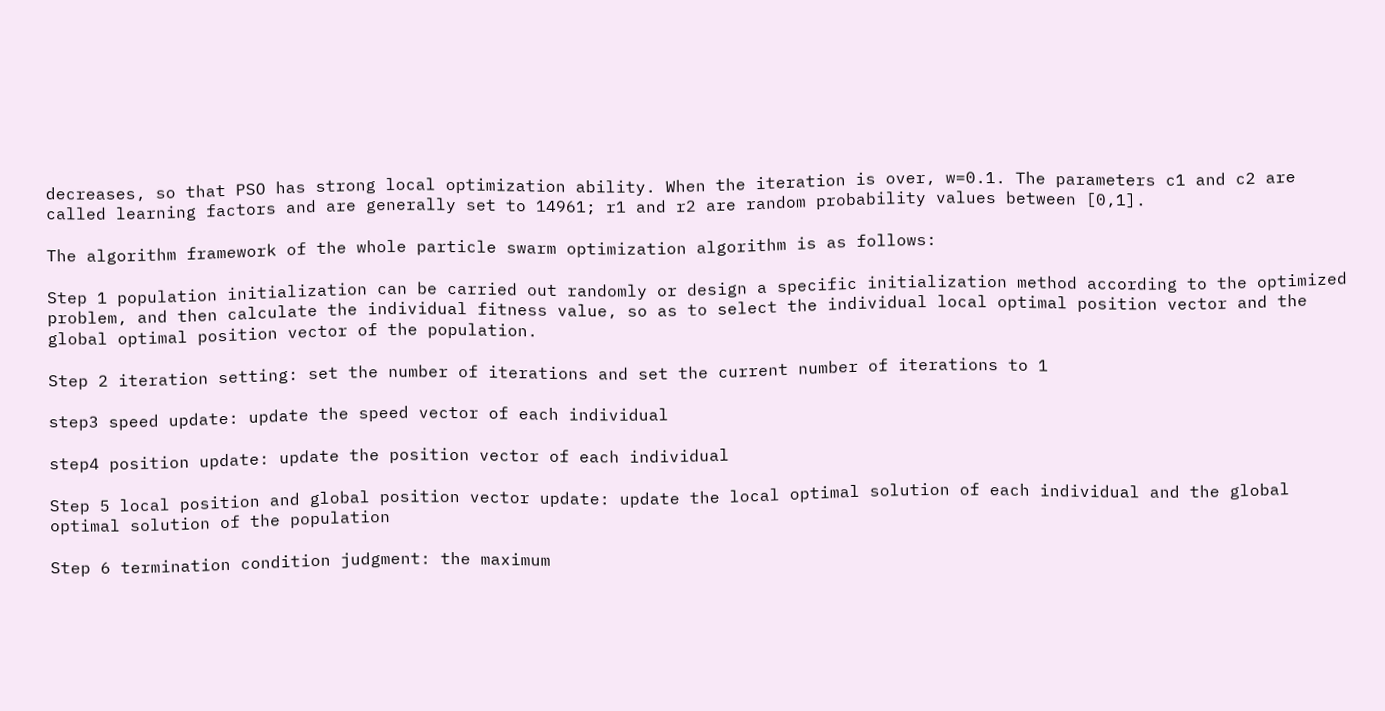decreases, so that PSO has strong local optimization ability. When the iteration is over, w=0.1. The parameters c1 and c2 are called learning factors and are generally set to 14961; r1 and r2 are random probability values between [0,1].

The algorithm framework of the whole particle swarm optimization algorithm is as follows:

Step 1 population initialization can be carried out randomly or design a specific initialization method according to the optimized problem, and then calculate the individual fitness value, so as to select the individual local optimal position vector and the global optimal position vector of the population.

Step 2 iteration setting: set the number of iterations and set the current number of iterations to 1

step3 speed update: update the speed vector of each individual

step4 position update: update the position vector of each individual

Step 5 local position and global position vector update: update the local optimal solution of each individual and the global optimal solution of the population

Step 6 termination condition judgment: the maximum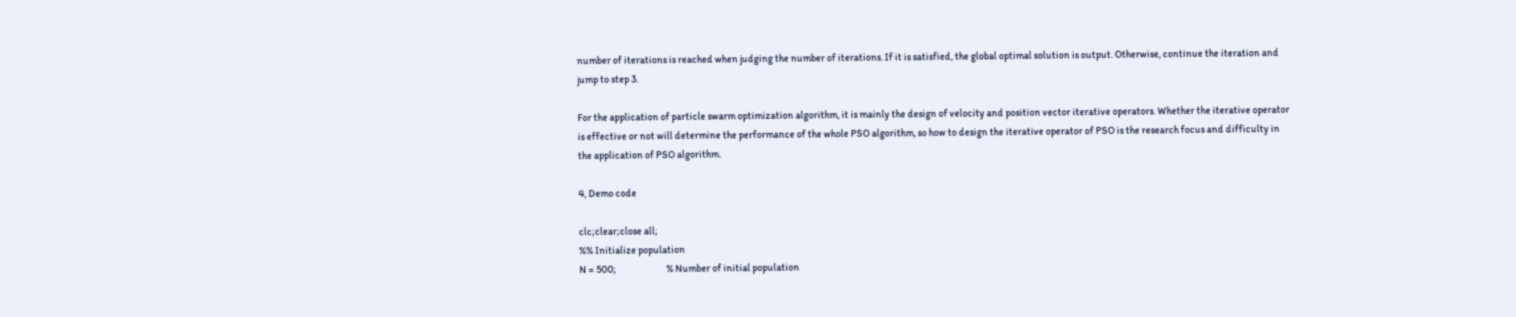number of iterations is reached when judging the number of iterations. If it is satisfied, the global optimal solution is output. Otherwise, continue the iteration and jump to step 3.

For the application of particle swarm optimization algorithm, it is mainly the design of velocity and position vector iterative operators. Whether the iterative operator is effective or not will determine the performance of the whole PSO algorithm, so how to design the iterative operator of PSO is the research focus and difficulty in the application of PSO algorithm.

4, Demo code

clc;clear;close all;
%% Initialize population
N = 500;                         % Number of initial population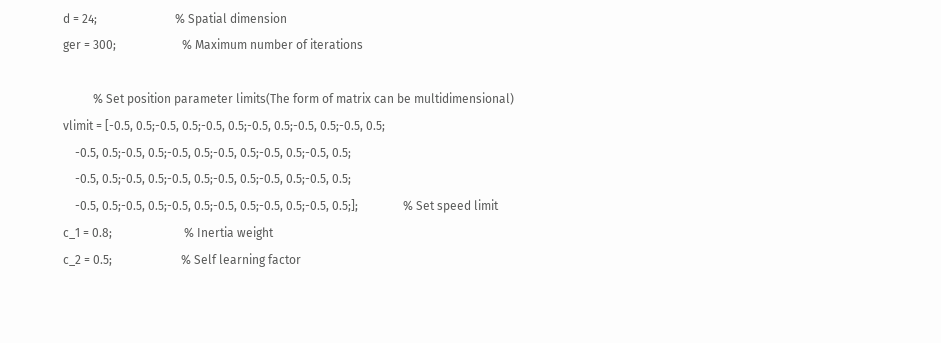d = 24;                          % Spatial dimension
ger = 300;                      % Maximum number of iterations

          % Set position parameter limits(The form of matrix can be multidimensional)
vlimit = [-0.5, 0.5;-0.5, 0.5;-0.5, 0.5;-0.5, 0.5;-0.5, 0.5;-0.5, 0.5;
    -0.5, 0.5;-0.5, 0.5;-0.5, 0.5;-0.5, 0.5;-0.5, 0.5;-0.5, 0.5;
    -0.5, 0.5;-0.5, 0.5;-0.5, 0.5;-0.5, 0.5;-0.5, 0.5;-0.5, 0.5;
    -0.5, 0.5;-0.5, 0.5;-0.5, 0.5;-0.5, 0.5;-0.5, 0.5;-0.5, 0.5;];               % Set speed limit
c_1 = 0.8;                        % Inertia weight
c_2 = 0.5;                       % Self learning factor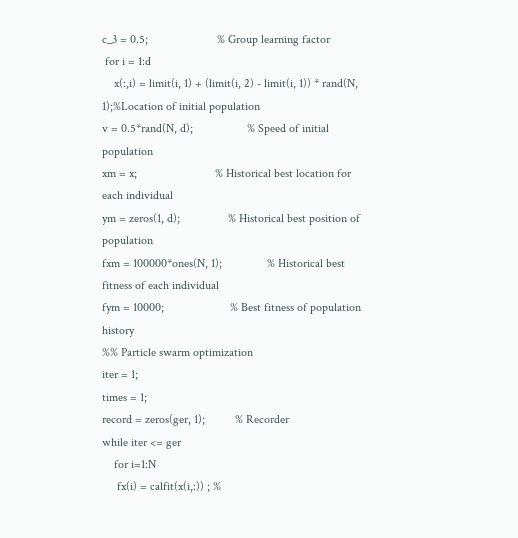c_3 = 0.5;                       % Group learning factor
 for i = 1:d
    x(:,i) = limit(i, 1) + (limit(i, 2) - limit(i, 1)) * rand(N, 1);%Location of initial population
v = 0.5*rand(N, d);                  % Speed of initial population
xm = x;                          % Historical best location for each individual
ym = zeros(1, d);                % Historical best position of population
fxm = 100000*ones(N, 1);               % Historical best fitness of each individual
fym = 10000;                      % Best fitness of population history
%% Particle swarm optimization
iter = 1;
times = 1;
record = zeros(ger, 1);          % Recorder
while iter <= ger
    for i=1:N
     fx(i) = calfit(x(i,:)) ; %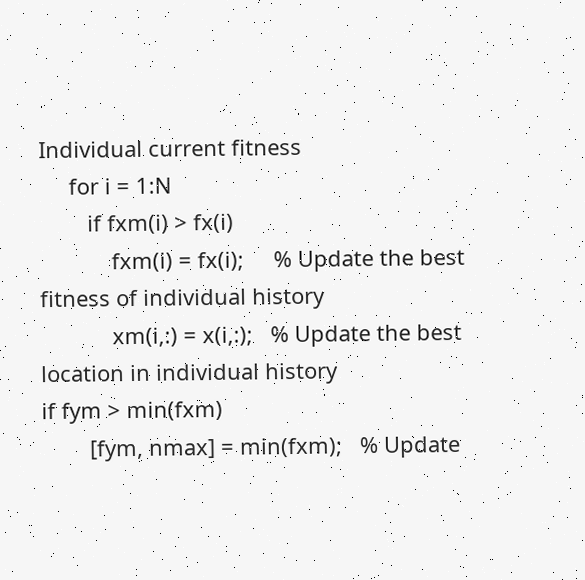Individual current fitness
     for i = 1:N
        if fxm(i) > fx(i)
            fxm(i) = fx(i);     % Update the best fitness of individual history
            xm(i,:) = x(i,:);   % Update the best location in individual history
if fym > min(fxm)
        [fym, nmax] = min(fxm);   % Update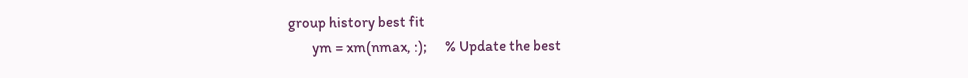group history best fit
        ym = xm(nmax, :);      % Update the best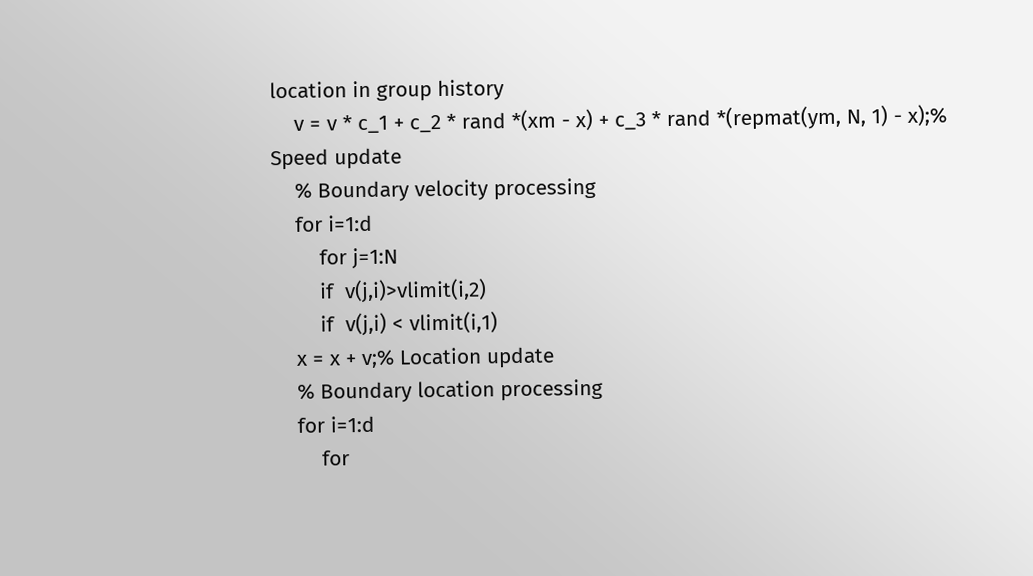location in group history
    v = v * c_1 + c_2 * rand *(xm - x) + c_3 * rand *(repmat(ym, N, 1) - x);% Speed update
    % Boundary velocity processing
    for i=1:d
        for j=1:N
        if  v(j,i)>vlimit(i,2)
        if  v(j,i) < vlimit(i,1)
    x = x + v;% Location update
    % Boundary location processing
    for i=1:d
        for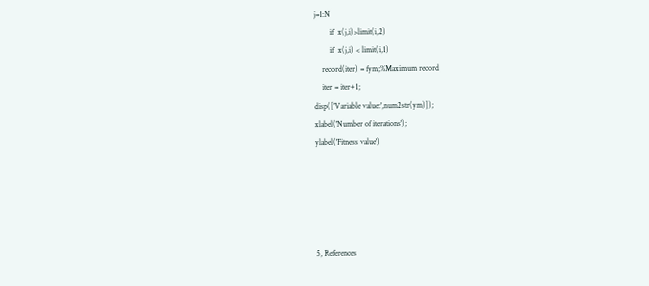j=1:N
        if  x(j,i)>limit(i,2)
        if  x(j,i) < limit(i,1)
    record(iter) = fym;%Maximum record
    iter = iter+1;
disp(['Variable value:',num2str(ym)]);
xlabel('Number of iterations');
ylabel('Fitness value')





5, References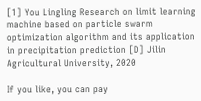[1] You Lingling Research on limit learning machine based on particle swarm optimization algorithm and its application in precipitation prediction [D] Jilin Agricultural University, 2020

If you like, you can pay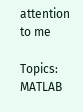attention to me

Topics: MATLAB